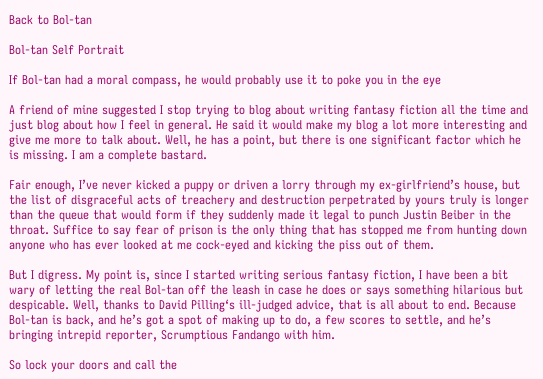Back to Bol-tan

Bol-tan Self Portrait

If Bol-tan had a moral compass, he would probably use it to poke you in the eye

A friend of mine suggested I stop trying to blog about writing fantasy fiction all the time and just blog about how I feel in general. He said it would make my blog a lot more interesting and give me more to talk about. Well, he has a point, but there is one significant factor which he is missing. I am a complete bastard.

Fair enough, I’ve never kicked a puppy or driven a lorry through my ex-girlfriend’s house, but the list of disgraceful acts of treachery and destruction perpetrated by yours truly is longer than the queue that would form if they suddenly made it legal to punch Justin Beiber in the throat. Suffice to say fear of prison is the only thing that has stopped me from hunting down anyone who has ever looked at me cock-eyed and kicking the piss out of them.

But I digress. My point is, since I started writing serious fantasy fiction, I have been a bit wary of letting the real Bol-tan off the leash in case he does or says something hilarious but despicable. Well, thanks to David Pilling‘s ill-judged advice, that is all about to end. Because Bol-tan is back, and he’s got a spot of making up to do, a few scores to settle, and he’s bringing intrepid reporter, Scrumptious Fandango with him.

So lock your doors and call the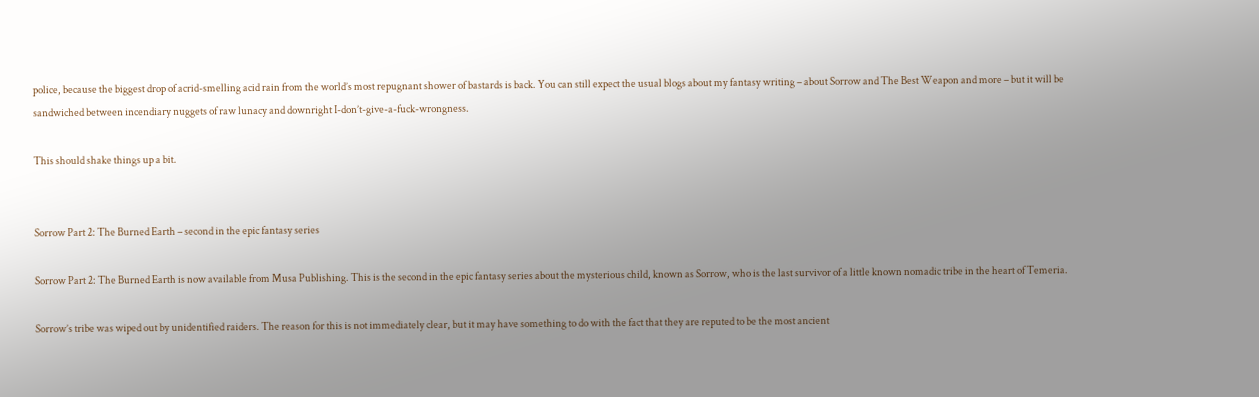police, because the biggest drop of acrid-smelling acid rain from the world’s most repugnant shower of bastards is back. You can still expect the usual blogs about my fantasy writing – about Sorrow and The Best Weapon and more – but it will be sandwiched between incendiary nuggets of raw lunacy and downright I-don’t-give-a-fuck-wrongness.

This should shake things up a bit.


Sorrow Part 2: The Burned Earth – second in the epic fantasy series

Sorrow Part 2: The Burned Earth is now available from Musa Publishing. This is the second in the epic fantasy series about the mysterious child, known as Sorrow, who is the last survivor of a little known nomadic tribe in the heart of Temeria.

Sorrow’s tribe was wiped out by unidentified raiders. The reason for this is not immediately clear, but it may have something to do with the fact that they are reputed to be the most ancient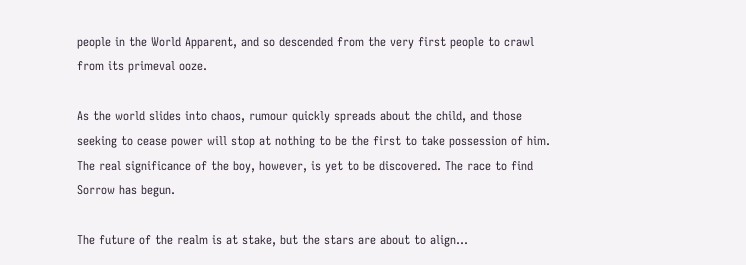people in the World Apparent, and so descended from the very first people to crawl from its primeval ooze.

As the world slides into chaos, rumour quickly spreads about the child, and those seeking to cease power will stop at nothing to be the first to take possession of him. The real significance of the boy, however, is yet to be discovered. The race to find Sorrow has begun.

The future of the realm is at stake, but the stars are about to align…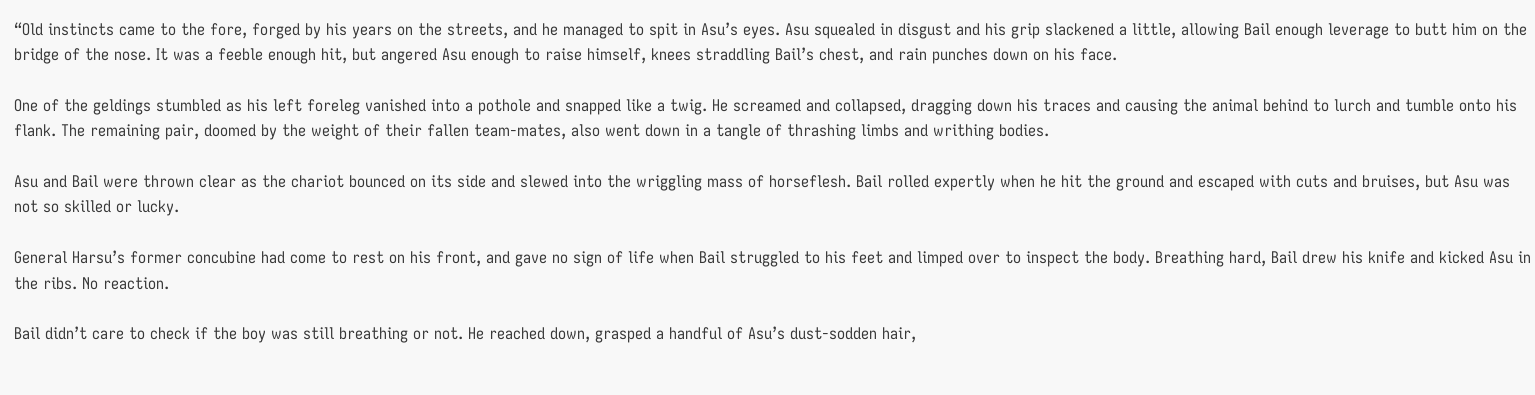“Old instincts came to the fore, forged by his years on the streets, and he managed to spit in Asu’s eyes. Asu squealed in disgust and his grip slackened a little, allowing Bail enough leverage to butt him on the bridge of the nose. It was a feeble enough hit, but angered Asu enough to raise himself, knees straddling Bail’s chest, and rain punches down on his face.

One of the geldings stumbled as his left foreleg vanished into a pothole and snapped like a twig. He screamed and collapsed, dragging down his traces and causing the animal behind to lurch and tumble onto his flank. The remaining pair, doomed by the weight of their fallen team-mates, also went down in a tangle of thrashing limbs and writhing bodies.

Asu and Bail were thrown clear as the chariot bounced on its side and slewed into the wriggling mass of horseflesh. Bail rolled expertly when he hit the ground and escaped with cuts and bruises, but Asu was not so skilled or lucky.

General Harsu’s former concubine had come to rest on his front, and gave no sign of life when Bail struggled to his feet and limped over to inspect the body. Breathing hard, Bail drew his knife and kicked Asu in the ribs. No reaction.

Bail didn’t care to check if the boy was still breathing or not. He reached down, grasped a handful of Asu’s dust-sodden hair,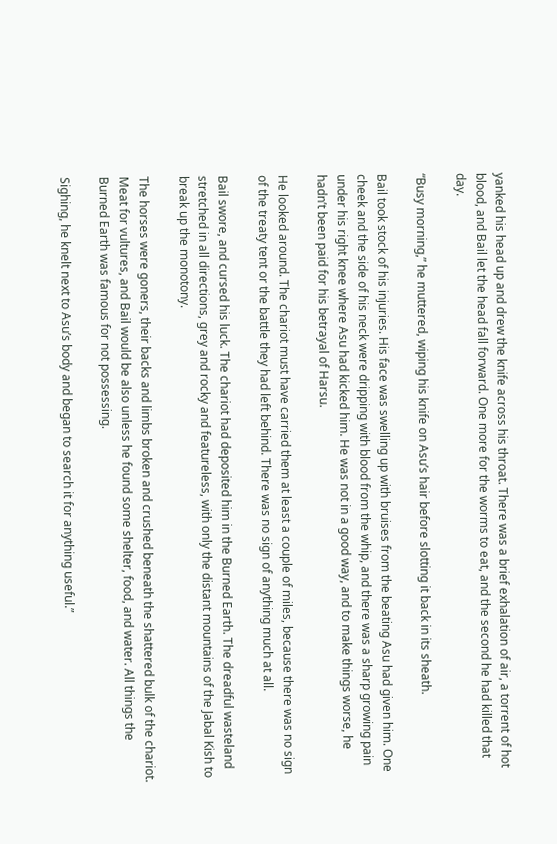yanked his head up and drew the knife across his throat. There was a brief exhalation of air, a torrent of hot blood, and Bail let the head fall forward. One more for the worms to eat, and the second he had killed that day.

“Busy morning,” he muttered, wiping his knife on Asu’s hair before slotting it back in its sheath.

Bail took stock of his injuries. His face was swelling up with bruises from the beating Asu had given him. One cheek and the side of his neck were dripping with blood from the whip, and there was a sharp growing pain under his right knee where Asu had kicked him. He was not in a good way, and to make things worse, he hadn’t been paid for his betrayal of Harsu.

He looked around. The chariot must have carried them at least a couple of miles, because there was no sign of the treaty tent or the battle they had left behind. There was no sign of anything much at all.

Bail swore, and cursed his luck. The chariot had deposited him in the Burned Earth. The dreadful wasteland stretched in all directions, grey and rocky and featureless, with only the distant mountains of the Jabal Kish to break up the monotony.

The horses were goners, their backs and limbs broken and crushed beneath the shattered bulk of the chariot. Meat for vultures, and Bail would be also unless he found some shelter, food, and water. All things the Burned Earth was famous for not possessing.

Sighing, he knelt next to Asu’s body and began to search it for anything useful.”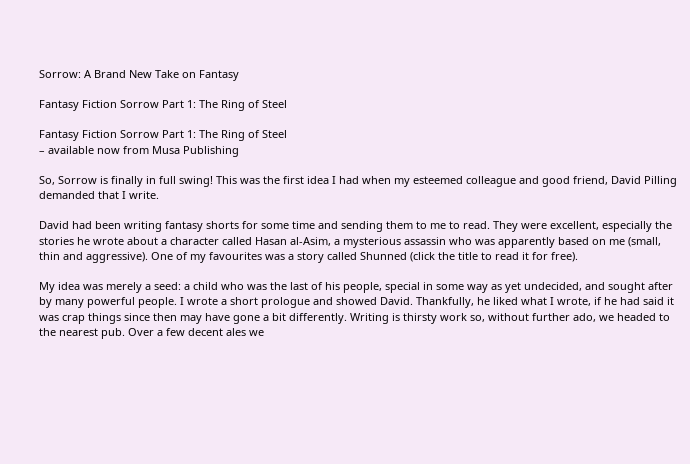Sorrow: A Brand New Take on Fantasy

Fantasy Fiction Sorrow Part 1: The Ring of Steel

Fantasy Fiction Sorrow Part 1: The Ring of Steel
– available now from Musa Publishing

So, Sorrow is finally in full swing! This was the first idea I had when my esteemed colleague and good friend, David Pilling demanded that I write.

David had been writing fantasy shorts for some time and sending them to me to read. They were excellent, especially the stories he wrote about a character called Hasan al-Asim, a mysterious assassin who was apparently based on me (small, thin and aggressive). One of my favourites was a story called Shunned (click the title to read it for free).

My idea was merely a seed: a child who was the last of his people, special in some way as yet undecided, and sought after by many powerful people. I wrote a short prologue and showed David. Thankfully, he liked what I wrote, if he had said it was crap things since then may have gone a bit differently. Writing is thirsty work so, without further ado, we headed to the nearest pub. Over a few decent ales we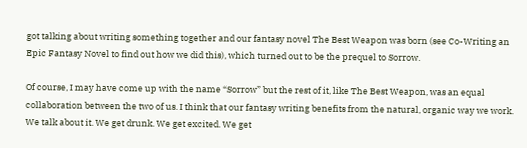got talking about writing something together and our fantasy novel The Best Weapon was born (see Co-Writing an Epic Fantasy Novel to find out how we did this), which turned out to be the prequel to Sorrow.

Of course, I may have come up with the name “Sorrow” but the rest of it, like The Best Weapon, was an equal collaboration between the two of us. I think that our fantasy writing benefits from the natural, organic way we work. We talk about it. We get drunk. We get excited. We get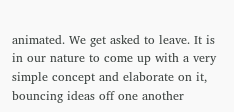animated. We get asked to leave. It is in our nature to come up with a very simple concept and elaborate on it, bouncing ideas off one another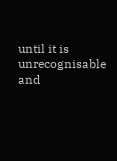until it is unrecognisable and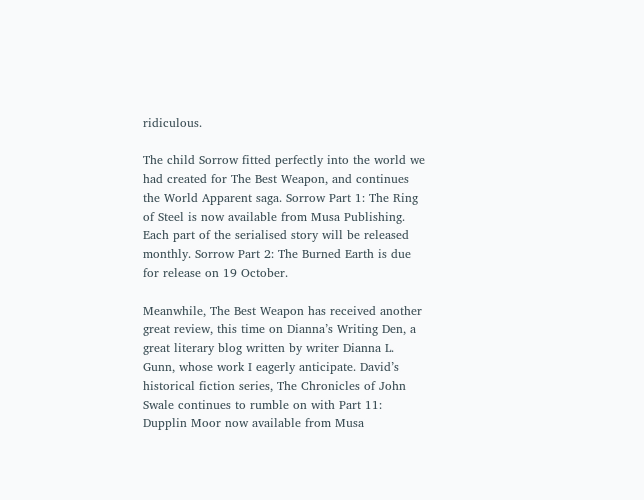ridiculous.

The child Sorrow fitted perfectly into the world we had created for The Best Weapon, and continues the World Apparent saga. Sorrow Part 1: The Ring of Steel is now available from Musa Publishing. Each part of the serialised story will be released monthly. Sorrow Part 2: The Burned Earth is due for release on 19 October.

Meanwhile, The Best Weapon has received another great review, this time on Dianna’s Writing Den, a great literary blog written by writer Dianna L. Gunn, whose work I eagerly anticipate. David’s historical fiction series, The Chronicles of John Swale continues to rumble on with Part 11: Dupplin Moor now available from Musa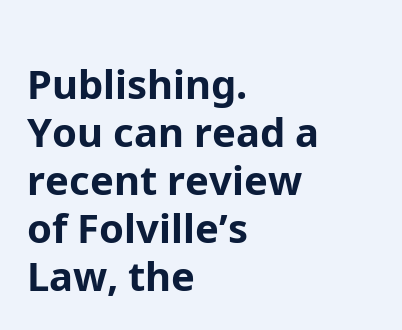Publishing. You can read a recent review of Folville’s Law, the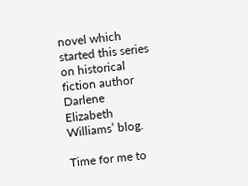novel which started this series on historical fiction author Darlene Elizabeth Williams’ blog.

Time for me to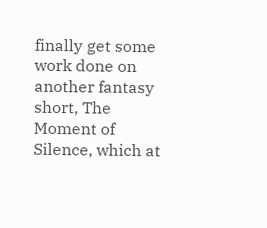finally get some work done on another fantasy short, The Moment of Silence, which at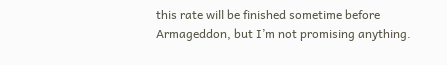this rate will be finished sometime before Armageddon, but I’m not promising anything.